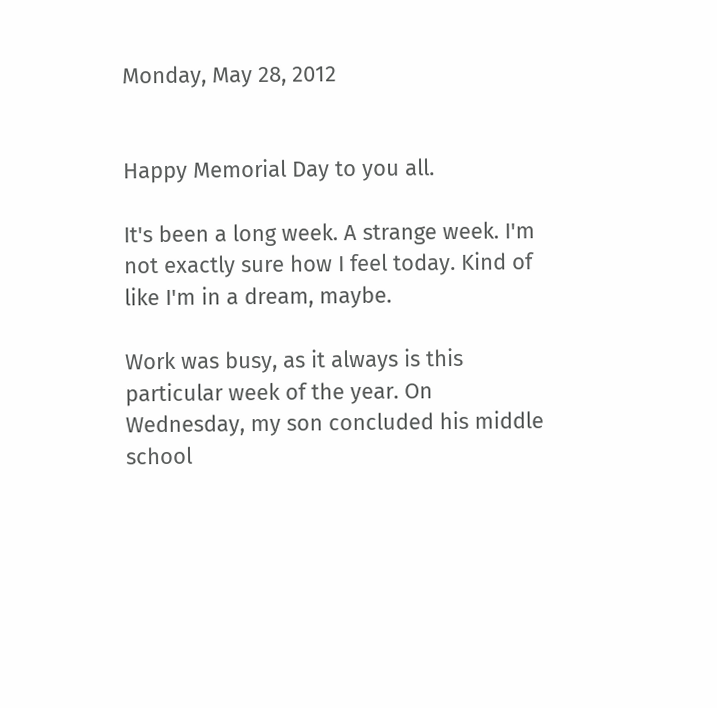Monday, May 28, 2012


Happy Memorial Day to you all.

It's been a long week. A strange week. I'm not exactly sure how I feel today. Kind of like I'm in a dream, maybe.

Work was busy, as it always is this particular week of the year. On Wednesday, my son concluded his middle school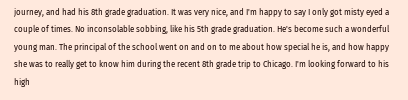journey, and had his 8th grade graduation. It was very nice, and I'm happy to say I only got misty eyed a couple of times. No inconsolable sobbing, like his 5th grade graduation. He's become such a wonderful young man. The principal of the school went on and on to me about how special he is, and how happy she was to really get to know him during the recent 8th grade trip to Chicago. I'm looking forward to his high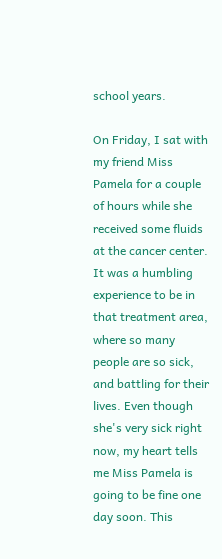school years.

On Friday, I sat with my friend Miss Pamela for a couple of hours while she received some fluids at the cancer center. It was a humbling experience to be in that treatment area, where so many people are so sick, and battling for their lives. Even though she's very sick right now, my heart tells me Miss Pamela is going to be fine one day soon. This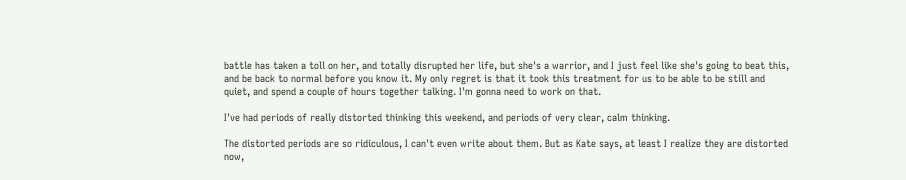battle has taken a toll on her, and totally disrupted her life, but she's a warrior, and I just feel like she's going to beat this, and be back to normal before you know it. My only regret is that it took this treatment for us to be able to be still and quiet, and spend a couple of hours together talking. I'm gonna need to work on that.

I've had periods of really distorted thinking this weekend, and periods of very clear, calm thinking.

The distorted periods are so ridiculous, I can't even write about them. But as Kate says, at least I realize they are distorted now,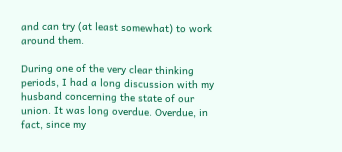and can try (at least somewhat) to work around them.

During one of the very clear thinking periods, I had a long discussion with my husband concerning the state of our union. It was long overdue. Overdue, in fact, since my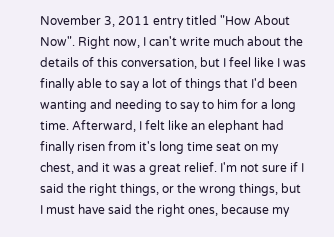November 3, 2011 entry titled "How About Now". Right now, I can't write much about the details of this conversation, but I feel like I was finally able to say a lot of things that I'd been wanting and needing to say to him for a long time. Afterward, I felt like an elephant had finally risen from it's long time seat on my chest, and it was a great relief. I'm not sure if I said the right things, or the wrong things, but I must have said the right ones, because my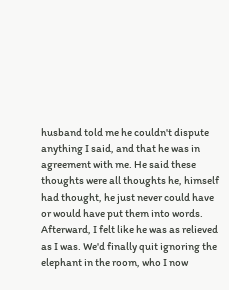husband told me he couldn't dispute anything I said, and that he was in agreement with me. He said these thoughts were all thoughts he, himself had thought, he just never could have or would have put them into words. Afterward, I felt like he was as relieved as I was. We'd finally quit ignoring the elephant in the room, who I now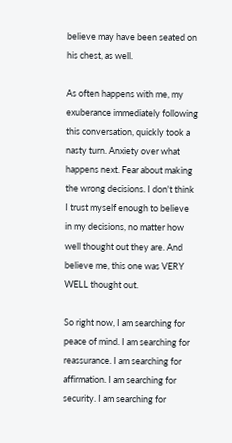believe may have been seated on his chest, as well.

As often happens with me, my exuberance immediately following this conversation, quickly took a nasty turn. Anxiety over what happens next. Fear about making the wrong decisions. I don't think I trust myself enough to believe in my decisions, no matter how well thought out they are. And believe me, this one was VERY WELL thought out.

So right now, I am searching for peace of mind. I am searching for reassurance. I am searching for affirmation. I am searching for security. I am searching for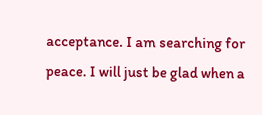acceptance. I am searching for peace. I will just be glad when a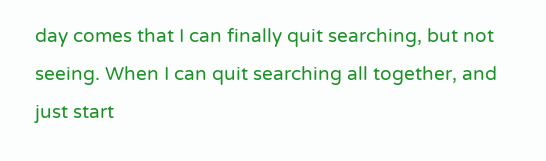day comes that I can finally quit searching, but not seeing. When I can quit searching all together, and just start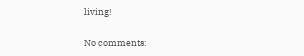living!

No comments: